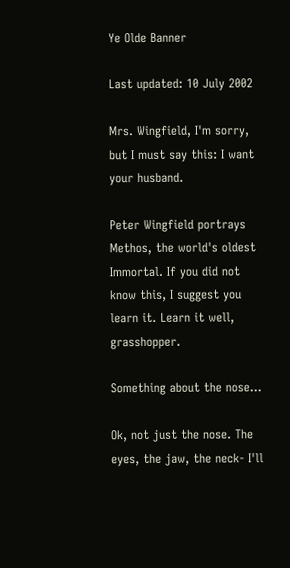Ye Olde Banner

Last updated: 10 July 2002

Mrs. Wingfield, I'm sorry, but I must say this: I want your husband.

Peter Wingfield portrays Methos, the world's oldest Immortal. If you did not know this, I suggest you learn it. Learn it well, grasshopper.

Something about the nose...

Ok, not just the nose. The eyes, the jaw, the neck- I'll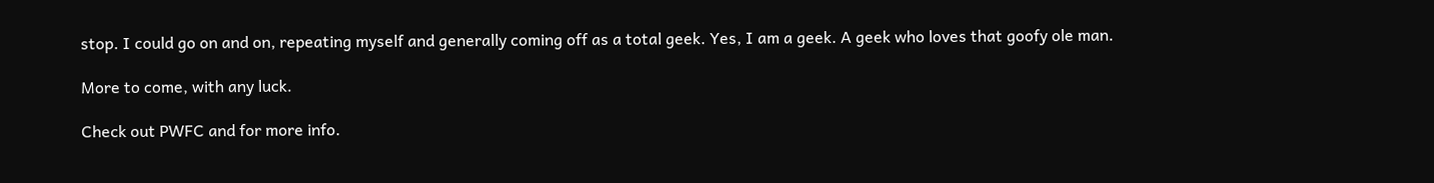stop. I could go on and on, repeating myself and generally coming off as a total geek. Yes, I am a geek. A geek who loves that goofy ole man.

More to come, with any luck.

Check out PWFC and for more info.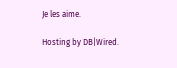Je les aime.

Hosting by DB|Wired.